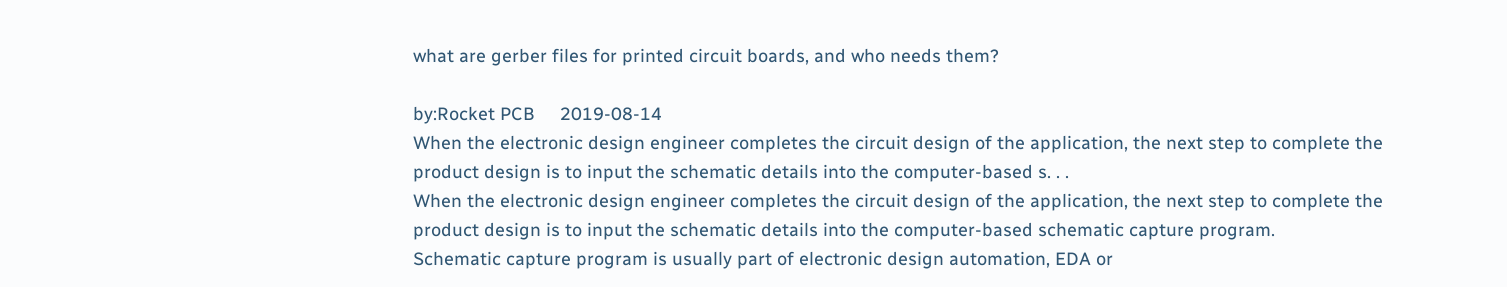what are gerber files for printed circuit boards, and who needs them?

by:Rocket PCB     2019-08-14
When the electronic design engineer completes the circuit design of the application, the next step to complete the product design is to input the schematic details into the computer-based s. . .
When the electronic design engineer completes the circuit design of the application, the next step to complete the product design is to input the schematic details into the computer-based schematic capture program.
Schematic capture program is usually part of electronic design automation, EDA or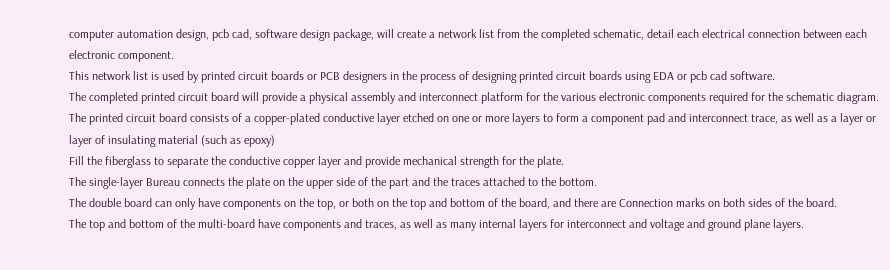computer automation design, pcb cad, software design package, will create a network list from the completed schematic, detail each electrical connection between each electronic component.
This network list is used by printed circuit boards or PCB designers in the process of designing printed circuit boards using EDA or pcb cad software.
The completed printed circuit board will provide a physical assembly and interconnect platform for the various electronic components required for the schematic diagram.
The printed circuit board consists of a copper-plated conductive layer etched on one or more layers to form a component pad and interconnect trace, as well as a layer or layer of insulating material (such as epoxy)
Fill the fiberglass to separate the conductive copper layer and provide mechanical strength for the plate.
The single-layer Bureau connects the plate on the upper side of the part and the traces attached to the bottom.
The double board can only have components on the top, or both on the top and bottom of the board, and there are Connection marks on both sides of the board.
The top and bottom of the multi-board have components and traces, as well as many internal layers for interconnect and voltage and ground plane layers.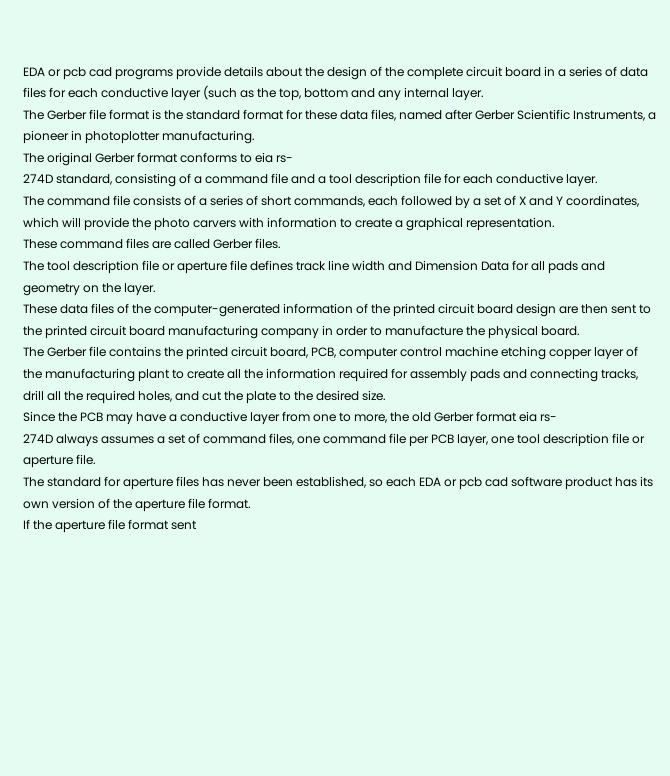EDA or pcb cad programs provide details about the design of the complete circuit board in a series of data files for each conductive layer (such as the top, bottom and any internal layer.
The Gerber file format is the standard format for these data files, named after Gerber Scientific Instruments, a pioneer in photoplotter manufacturing.
The original Gerber format conforms to eia rs-
274D standard, consisting of a command file and a tool description file for each conductive layer.
The command file consists of a series of short commands, each followed by a set of X and Y coordinates, which will provide the photo carvers with information to create a graphical representation.
These command files are called Gerber files.
The tool description file or aperture file defines track line width and Dimension Data for all pads and geometry on the layer.
These data files of the computer-generated information of the printed circuit board design are then sent to the printed circuit board manufacturing company in order to manufacture the physical board.
The Gerber file contains the printed circuit board, PCB, computer control machine etching copper layer of the manufacturing plant to create all the information required for assembly pads and connecting tracks, drill all the required holes, and cut the plate to the desired size.
Since the PCB may have a conductive layer from one to more, the old Gerber format eia rs-
274D always assumes a set of command files, one command file per PCB layer, one tool description file or aperture file.
The standard for aperture files has never been established, so each EDA or pcb cad software product has its own version of the aperture file format.
If the aperture file format sent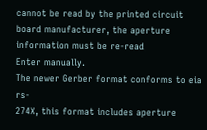cannot be read by the printed circuit board manufacturer, the aperture information must be re-read
Enter manually.
The newer Gerber format conforms to eia rs-
274X, this format includes aperture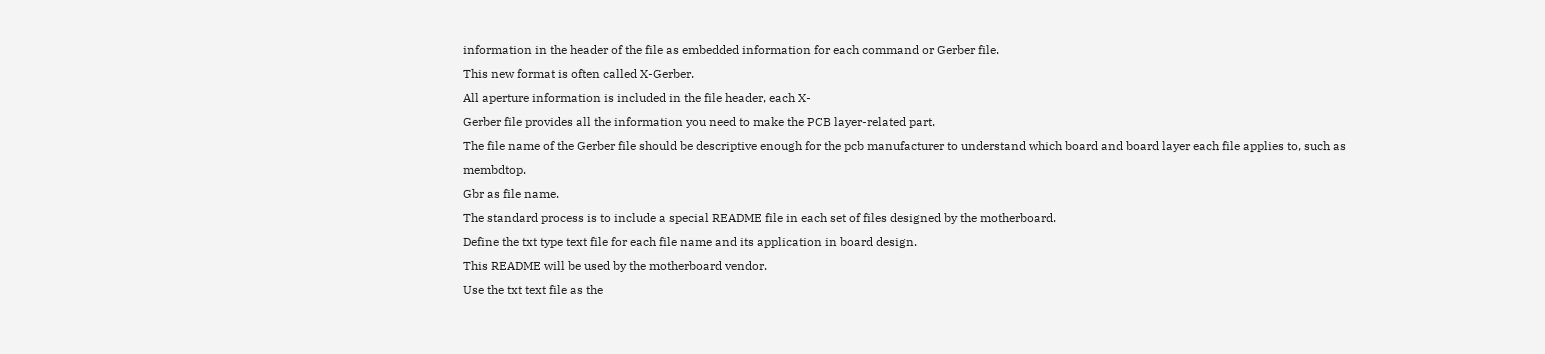information in the header of the file as embedded information for each command or Gerber file.
This new format is often called X-Gerber.
All aperture information is included in the file header, each X-
Gerber file provides all the information you need to make the PCB layer-related part.
The file name of the Gerber file should be descriptive enough for the pcb manufacturer to understand which board and board layer each file applies to, such as membdtop.
Gbr as file name.
The standard process is to include a special README file in each set of files designed by the motherboard.
Define the txt type text file for each file name and its application in board design.
This README will be used by the motherboard vendor.
Use the txt text file as the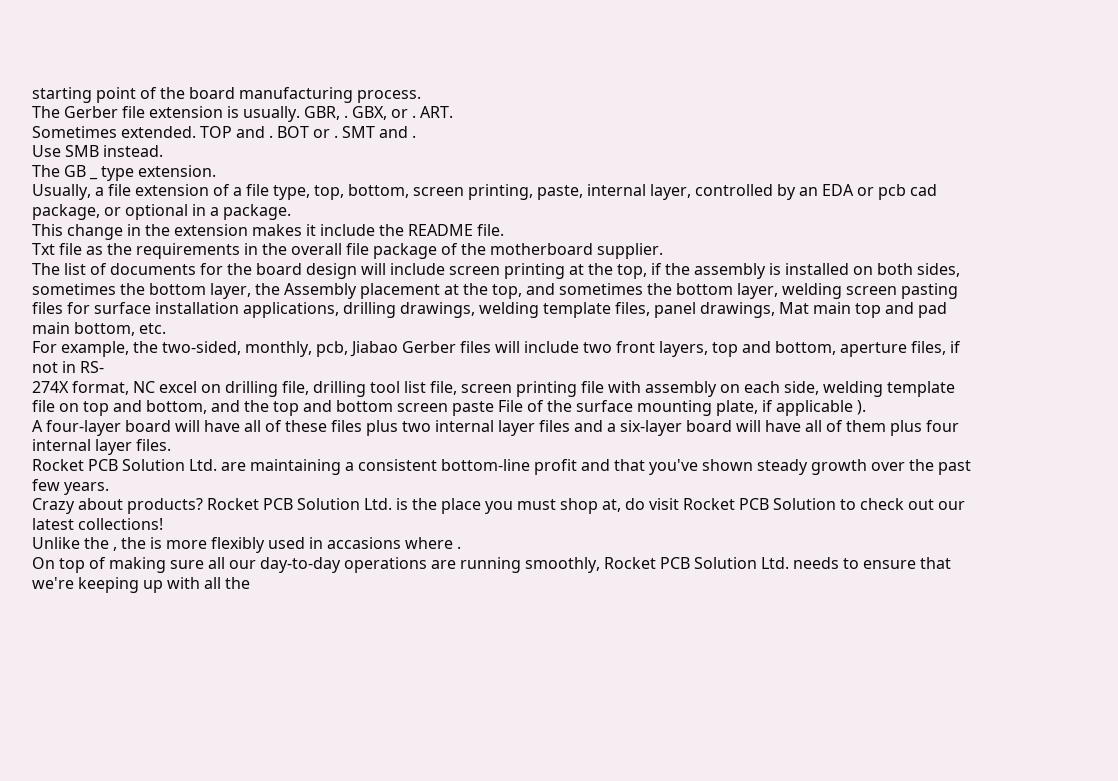starting point of the board manufacturing process.
The Gerber file extension is usually. GBR, . GBX, or . ART.
Sometimes extended. TOP and . BOT or . SMT and .
Use SMB instead.
The GB _ type extension.
Usually, a file extension of a file type, top, bottom, screen printing, paste, internal layer, controlled by an EDA or pcb cad package, or optional in a package.
This change in the extension makes it include the README file.
Txt file as the requirements in the overall file package of the motherboard supplier.
The list of documents for the board design will include screen printing at the top, if the assembly is installed on both sides, sometimes the bottom layer, the Assembly placement at the top, and sometimes the bottom layer, welding screen pasting files for surface installation applications, drilling drawings, welding template files, panel drawings, Mat main top and pad main bottom, etc.
For example, the two-sided, monthly, pcb, Jiabao Gerber files will include two front layers, top and bottom, aperture files, if not in RS-
274X format, NC excel on drilling file, drilling tool list file, screen printing file with assembly on each side, welding template file on top and bottom, and the top and bottom screen paste File of the surface mounting plate, if applicable ).
A four-layer board will have all of these files plus two internal layer files and a six-layer board will have all of them plus four internal layer files.
Rocket PCB Solution Ltd. are maintaining a consistent bottom-line profit and that you've shown steady growth over the past few years.
Crazy about products? Rocket PCB Solution Ltd. is the place you must shop at, do visit Rocket PCB Solution to check out our latest collections!
Unlike the , the is more flexibly used in accasions where .
On top of making sure all our day-to-day operations are running smoothly, Rocket PCB Solution Ltd. needs to ensure that we're keeping up with all the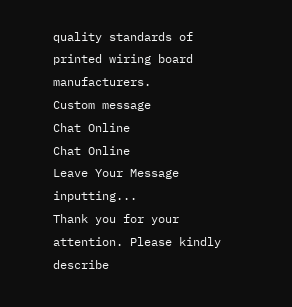quality standards of printed wiring board manufacturers.
Custom message
Chat Online
Chat Online
Leave Your Message inputting...
Thank you for your attention. Please kindly describe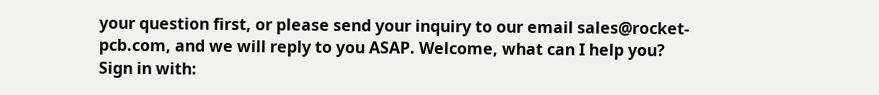your question first, or please send your inquiry to our email sales@rocket-pcb.com, and we will reply to you ASAP. Welcome, what can I help you?
Sign in with: